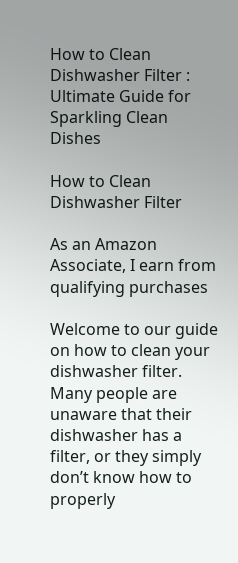How to Clean Dishwasher Filter : Ultimate Guide for Sparkling Clean Dishes

How to Clean Dishwasher Filter

As an Amazon Associate, I earn from qualifying purchases

Welcome to our guide on how to clean your dishwasher filter. Many people are unaware that their dishwasher has a filter, or they simply don’t know how to properly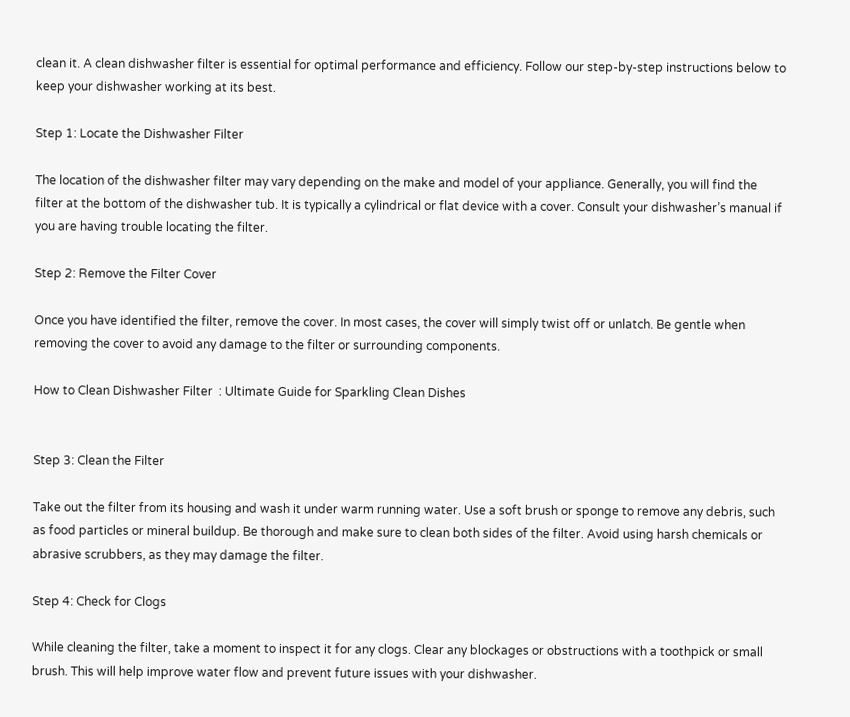clean it. A clean dishwasher filter is essential for optimal performance and efficiency. Follow our step-by-step instructions below to keep your dishwasher working at its best.

Step 1: Locate the Dishwasher Filter

The location of the dishwasher filter may vary depending on the make and model of your appliance. Generally, you will find the filter at the bottom of the dishwasher tub. It is typically a cylindrical or flat device with a cover. Consult your dishwasher’s manual if you are having trouble locating the filter.

Step 2: Remove the Filter Cover

Once you have identified the filter, remove the cover. In most cases, the cover will simply twist off or unlatch. Be gentle when removing the cover to avoid any damage to the filter or surrounding components.

How to Clean Dishwasher Filter  : Ultimate Guide for Sparkling Clean Dishes


Step 3: Clean the Filter

Take out the filter from its housing and wash it under warm running water. Use a soft brush or sponge to remove any debris, such as food particles or mineral buildup. Be thorough and make sure to clean both sides of the filter. Avoid using harsh chemicals or abrasive scrubbers, as they may damage the filter.

Step 4: Check for Clogs

While cleaning the filter, take a moment to inspect it for any clogs. Clear any blockages or obstructions with a toothpick or small brush. This will help improve water flow and prevent future issues with your dishwasher.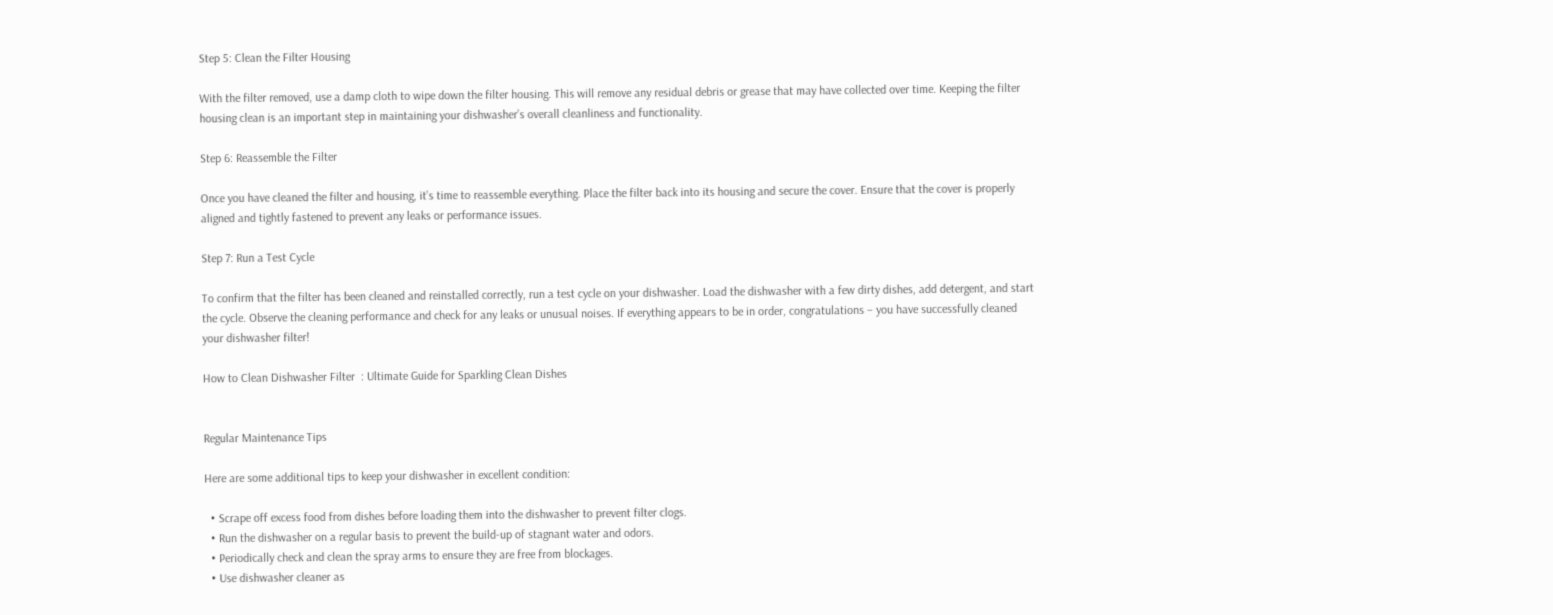Step 5: Clean the Filter Housing

With the filter removed, use a damp cloth to wipe down the filter housing. This will remove any residual debris or grease that may have collected over time. Keeping the filter housing clean is an important step in maintaining your dishwasher’s overall cleanliness and functionality.

Step 6: Reassemble the Filter

Once you have cleaned the filter and housing, it’s time to reassemble everything. Place the filter back into its housing and secure the cover. Ensure that the cover is properly aligned and tightly fastened to prevent any leaks or performance issues.

Step 7: Run a Test Cycle

To confirm that the filter has been cleaned and reinstalled correctly, run a test cycle on your dishwasher. Load the dishwasher with a few dirty dishes, add detergent, and start the cycle. Observe the cleaning performance and check for any leaks or unusual noises. If everything appears to be in order, congratulations – you have successfully cleaned your dishwasher filter!

How to Clean Dishwasher Filter  : Ultimate Guide for Sparkling Clean Dishes


Regular Maintenance Tips

Here are some additional tips to keep your dishwasher in excellent condition:

  • Scrape off excess food from dishes before loading them into the dishwasher to prevent filter clogs.
  • Run the dishwasher on a regular basis to prevent the build-up of stagnant water and odors.
  • Periodically check and clean the spray arms to ensure they are free from blockages.
  • Use dishwasher cleaner as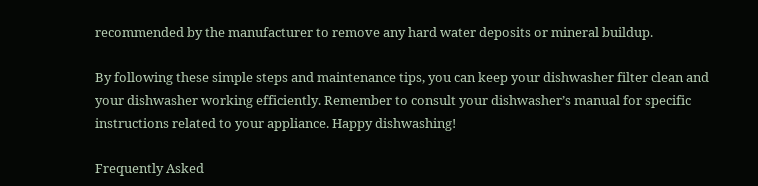recommended by the manufacturer to remove any hard water deposits or mineral buildup.

By following these simple steps and maintenance tips, you can keep your dishwasher filter clean and your dishwasher working efficiently. Remember to consult your dishwasher’s manual for specific instructions related to your appliance. Happy dishwashing!

Frequently Asked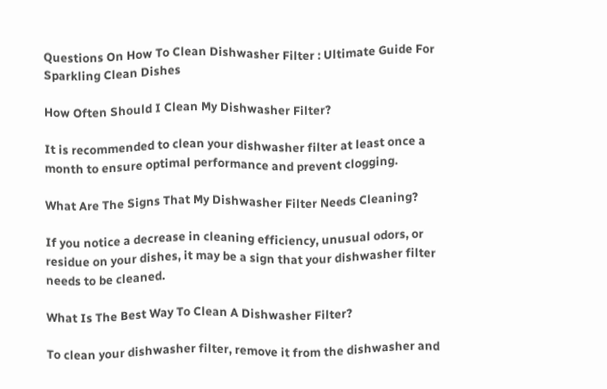Questions On How To Clean Dishwasher Filter : Ultimate Guide For Sparkling Clean Dishes

How Often Should I Clean My Dishwasher Filter?

It is recommended to clean your dishwasher filter at least once a month to ensure optimal performance and prevent clogging.

What Are The Signs That My Dishwasher Filter Needs Cleaning?

If you notice a decrease in cleaning efficiency, unusual odors, or residue on your dishes, it may be a sign that your dishwasher filter needs to be cleaned.

What Is The Best Way To Clean A Dishwasher Filter?

To clean your dishwasher filter, remove it from the dishwasher and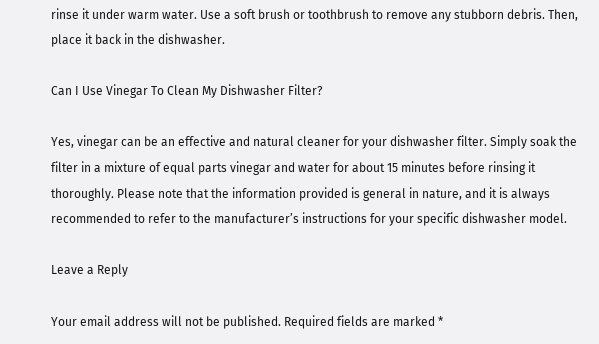rinse it under warm water. Use a soft brush or toothbrush to remove any stubborn debris. Then, place it back in the dishwasher.

Can I Use Vinegar To Clean My Dishwasher Filter?

Yes, vinegar can be an effective and natural cleaner for your dishwasher filter. Simply soak the filter in a mixture of equal parts vinegar and water for about 15 minutes before rinsing it thoroughly. Please note that the information provided is general in nature, and it is always recommended to refer to the manufacturer’s instructions for your specific dishwasher model.

Leave a Reply

Your email address will not be published. Required fields are marked *